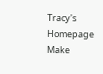Tracy's Homepage
Make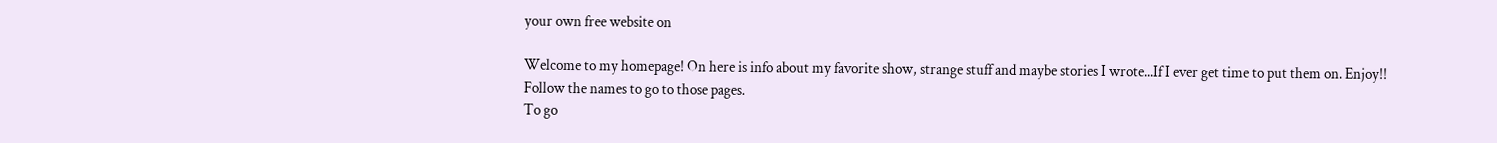your own free website on

Welcome to my homepage! On here is info about my favorite show, strange stuff and maybe stories I wrote...If I ever get time to put them on. Enjoy!!
Follow the names to go to those pages.
To go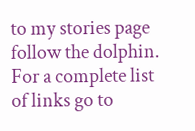to my stories page follow the dolphin.
For a complete list of links go to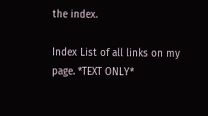the index.

Index List of all links on my page. *TEXT ONLY*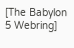[The Babylon 5 Webring]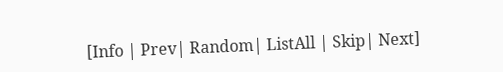[Info | Prev| Random| ListAll | Skip| Next]